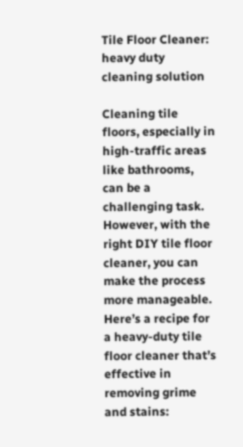Tile Floor Cleaner: heavy duty cleaning solution

Cleaning tile floors, especially in high-traffic areas like bathrooms, can be a challenging task. However, with the right DIY tile floor cleaner, you can make the process more manageable. Here’s a recipe for a heavy-duty tile floor cleaner that’s effective in removing grime and stains: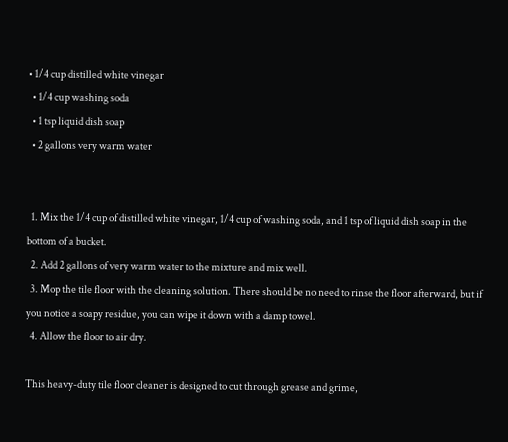• 1/4 cup distilled white vinegar
  • 1/4 cup washing soda
  • 1 tsp liquid dish soap
  • 2 gallons very warm water


  1. Mix the 1/4 cup of distilled white vinegar, 1/4 cup of washing soda, and 1 tsp of liquid dish soap in the bottom of a bucket.
  2. Add 2 gallons of very warm water to the mixture and mix well.
  3. Mop the tile floor with the cleaning solution. There should be no need to rinse the floor afterward, but if you notice a soapy residue, you can wipe it down with a damp towel.
  4. Allow the floor to air dry.

This heavy-duty tile floor cleaner is designed to cut through grease and grime,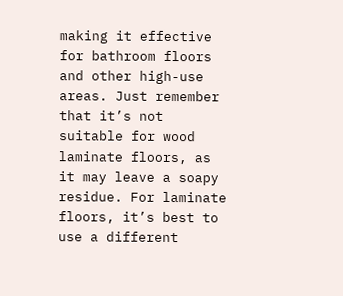making it effective for bathroom floors and other high-use areas. Just remember that it’s not suitable for wood laminate floors, as it may leave a soapy residue. For laminate floors, it’s best to use a different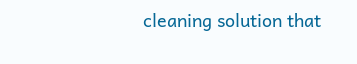cleaning solution that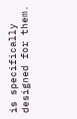is specifically designed for them.